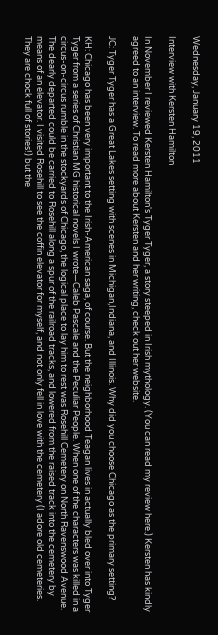Wednesday, January 19, 2011

Interview with Kersten Hamilton

In November I reviewed Kersten Hamilton's Tyger Tyger, a story steeped in Irish mythology. (You can read my review here.) Kersten has kindly agreed to an interview. To read more about Kersten and her writing, check out her website.

JC: Tyger Tyger has a Great Lakes setting with scenes in Michigan,Indiana, and Illinois. Why did you choose Chicago as the primary setting?

KH: Chicago has been very important to the Irish-American saga, of course. But the neighborhood Teagan lives in actually bled over into Tyger Tyger from a series of Christian MG historical novels I wrote—Caleb Pascale and the Peculiar People. When one of the characters was killed in a circus-on-circus rumble in the stockyards of Chicago, the logical place to lay him to rest was Rosehill Cemetery on North Ravenswood Avenue. The dearly departed could be carried to Rosehill along a spur of the railroad tracks, and lowered from the raised track into the cemetery by means of an elevator. I visited Rosehill to see the coffin elevator for myself, and not only fell in love with the cemetery (I adore old cemeteries. They are chock full of stories!) but the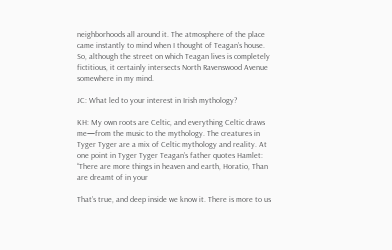neighborhoods all around it. The atmosphere of the place came instantly to mind when I thought of Teagan’s house. So, although the street on which Teagan lives is completely fictitious, it certainly intersects North Ravenswood Avenue somewhere in my mind.

JC: What led to your interest in Irish mythology?

KH: My own roots are Celtic, and everything Celtic draws me—from the music to the mythology. The creatures in Tyger Tyger are a mix of Celtic mythology and reality. At one point in Tyger Tyger Teagan’s father quotes Hamlet: “There are more things in heaven and earth, Horatio, Than are dreamt of in your

That’s true, and deep inside we know it. There is more to us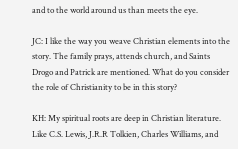and to the world around us than meets the eye.

JC: I like the way you weave Christian elements into the story. The family prays, attends church, and Saints Drogo and Patrick are mentioned. What do you consider the role of Christianity to be in this story?

KH: My spiritual roots are deep in Christian literature. Like C.S. Lewis, J.R.R Tolkien, Charles Williams, and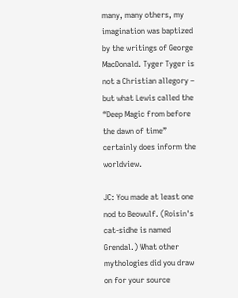many, many others, my imagination was baptized by the writings of George MacDonald. Tyger Tyger is not a Christian allegory – but what Lewis called the “Deep Magic from before the dawn of time” certainly does inform the worldview.

JC: You made at least one nod to Beowulf. (Roisin's cat-sidhe is named Grendal.) What other mythologies did you draw on for your source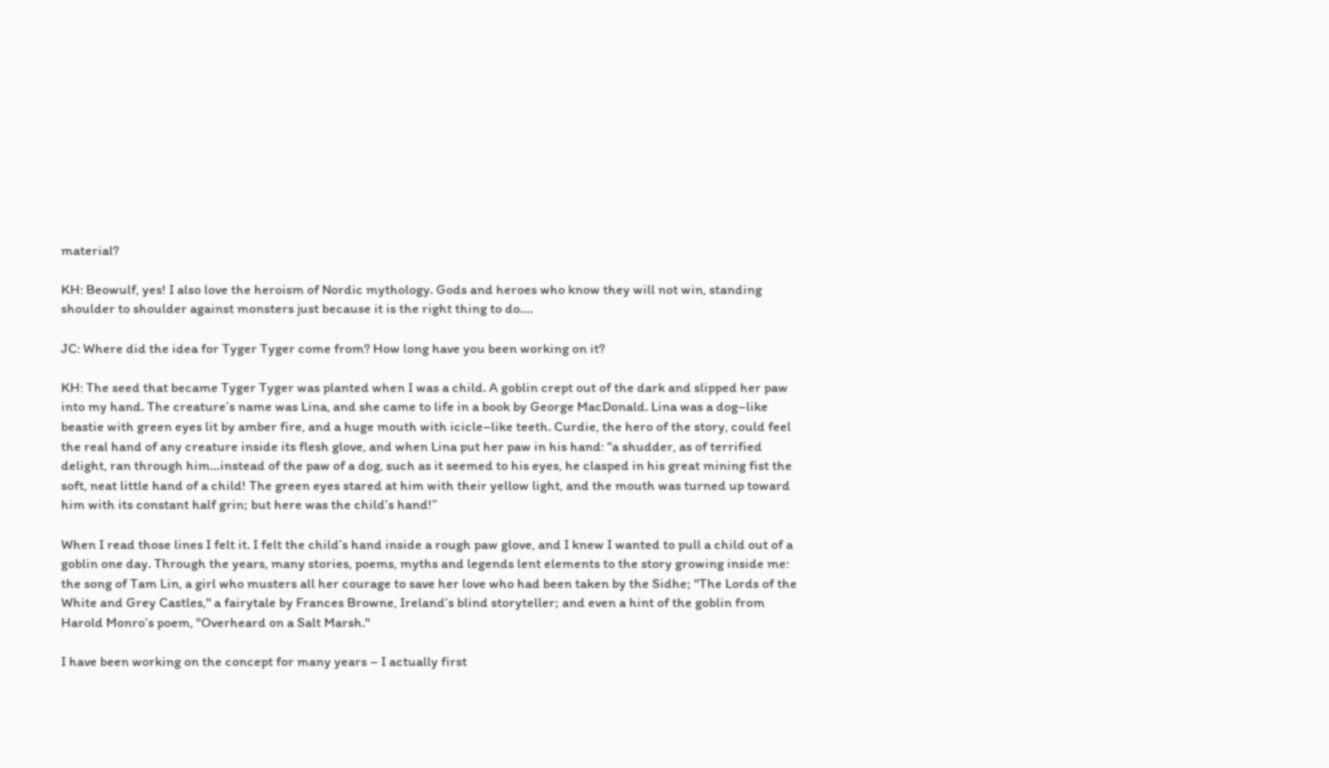material?

KH: Beowulf, yes! I also love the heroism of Nordic mythology. Gods and heroes who know they will not win, standing shoulder to shoulder against monsters just because it is the right thing to do….

JC: Where did the idea for Tyger Tyger come from? How long have you been working on it?

KH: The seed that became Tyger Tyger was planted when I was a child. A goblin crept out of the dark and slipped her paw into my hand. The creature’s name was Lina, and she came to life in a book by George MacDonald. Lina was a dog–like beastie with green eyes lit by amber fire, and a huge mouth with icicle–like teeth. Curdie, the hero of the story, could feel the real hand of any creature inside its flesh glove, and when Lina put her paw in his hand: “a shudder, as of terrified delight, ran through him…instead of the paw of a dog, such as it seemed to his eyes, he clasped in his great mining fist the soft, neat little hand of a child! The green eyes stared at him with their yellow light, and the mouth was turned up toward him with its constant half grin; but here was the child’s hand!”

When I read those lines I felt it. I felt the child’s hand inside a rough paw glove, and I knew I wanted to pull a child out of a goblin one day. Through the years, many stories, poems, myths and legends lent elements to the story growing inside me: the song of Tam Lin, a girl who musters all her courage to save her love who had been taken by the Sidhe; "The Lords of the White and Grey Castles," a fairytale by Frances Browne, Ireland’s blind storyteller; and even a hint of the goblin from Harold Monro’s poem, "Overheard on a Salt Marsh."

I have been working on the concept for many years – I actually first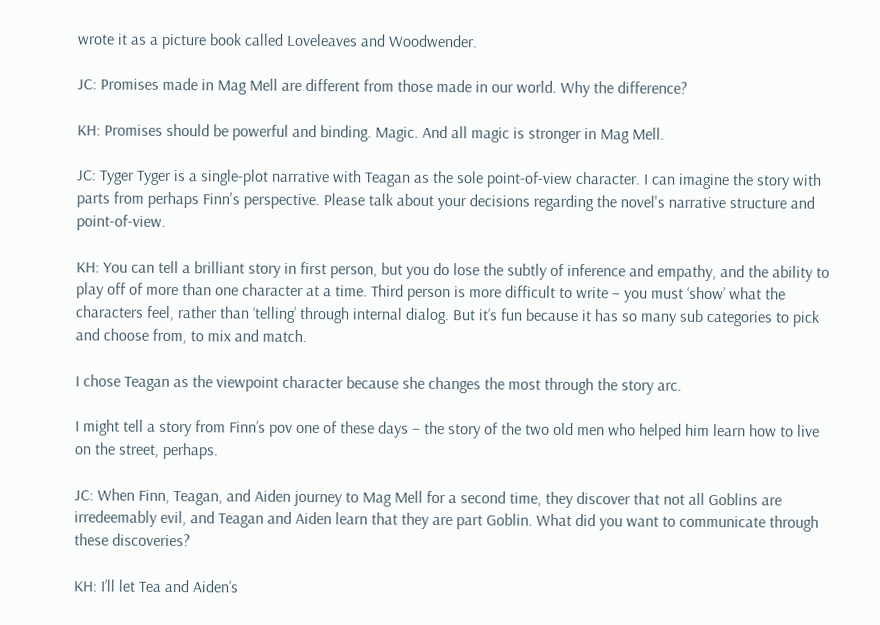wrote it as a picture book called Loveleaves and Woodwender.

JC: Promises made in Mag Mell are different from those made in our world. Why the difference?

KH: Promises should be powerful and binding. Magic. And all magic is stronger in Mag Mell.

JC: Tyger Tyger is a single-plot narrative with Teagan as the sole point-of-view character. I can imagine the story with parts from perhaps Finn's perspective. Please talk about your decisions regarding the novel's narrative structure and point-of-view.

KH: You can tell a brilliant story in first person, but you do lose the subtly of inference and empathy, and the ability to play off of more than one character at a time. Third person is more difficult to write – you must ‘show’ what the characters feel, rather than ‘telling’ through internal dialog. But it’s fun because it has so many sub categories to pick and choose from, to mix and match.

I chose Teagan as the viewpoint character because she changes the most through the story arc.

I might tell a story from Finn’s pov one of these days – the story of the two old men who helped him learn how to live on the street, perhaps.

JC: When Finn, Teagan, and Aiden journey to Mag Mell for a second time, they discover that not all Goblins are irredeemably evil, and Teagan and Aiden learn that they are part Goblin. What did you want to communicate through these discoveries?

KH: I’ll let Tea and Aiden’s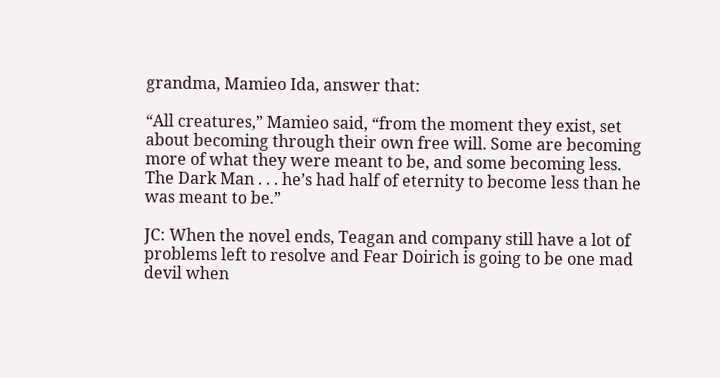grandma, Mamieo Ida, answer that:

“All creatures,” Mamieo said, “from the moment they exist, set about becoming through their own free will. Some are becoming more of what they were meant to be, and some becoming less. The Dark Man . . . he’s had half of eternity to become less than he was meant to be.”

JC: When the novel ends, Teagan and company still have a lot of problems left to resolve and Fear Doirich is going to be one mad devil when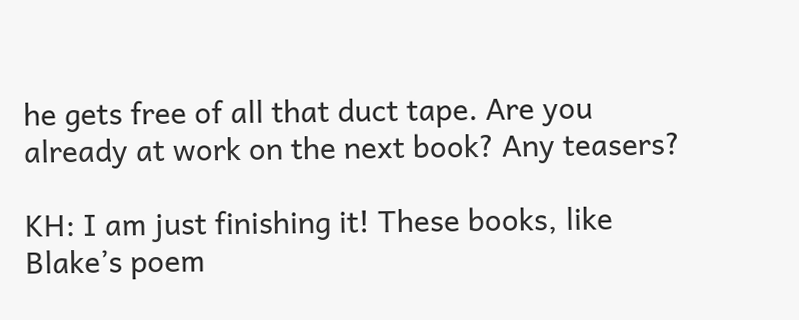he gets free of all that duct tape. Are you already at work on the next book? Any teasers?

KH: I am just finishing it! These books, like Blake’s poem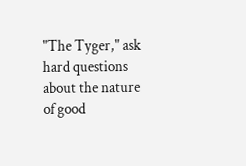"The Tyger," ask hard questions about the nature of good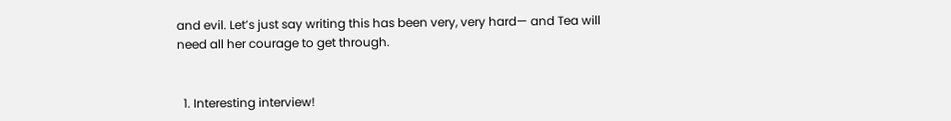and evil. Let’s just say writing this has been very, very hard— and Tea will need all her courage to get through.


  1. Interesting interview!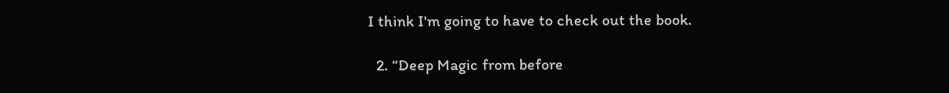I think I'm going to have to check out the book.

  2. “Deep Magic from before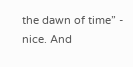the dawn of time” - nice. And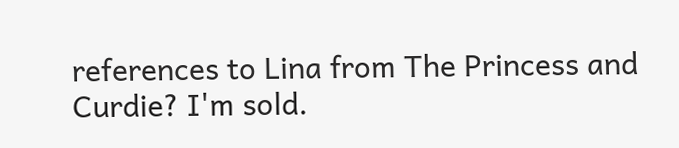references to Lina from The Princess and Curdie? I'm sold.